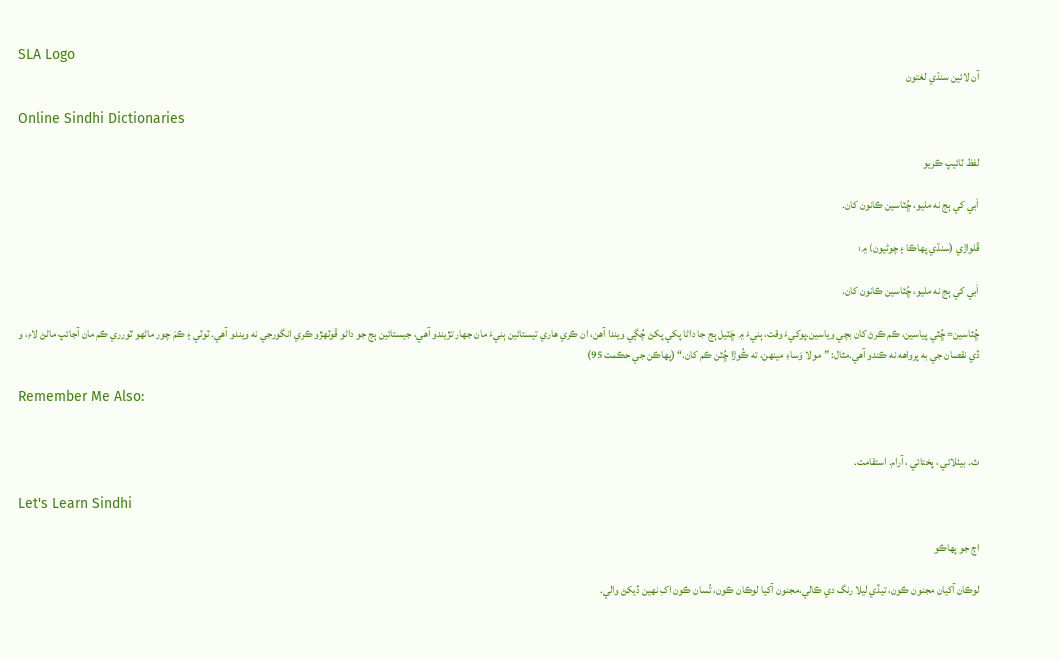SLA Logo
آن لائين سنڌي لغتون

Online Sindhi Dictionaries

لفظ ٽائيپ ڪريو

اَبي کي ٻج نه مليو، ڇُٽاسين ڪانون کان.

ڦلواڙي (سنڌي پهاڪا ۽ چوڻيون) ۾:

اَبي کي ٻج نه مليو، ڇُٽاسين ڪانون کان.

ڇُٽاسين= ڇُٽي پياسين، ڪم ڪرڻ کان بچي وياسين.پوکيءَ وقت، ٻنيءَ ۾ ڇَٽيل ٻج جا داڻا پکي پکڻ چُڳي ويندا آهن، ان ڪري هاري تيستائين ٻنيءَ مان جهار تڙيندو آهي، جيستائين ٻج جو داڻو ڦوٽهڙو ڪري انگورجي نه ويندو آهي. ٽوٽي ۽ ڪمَ چور ماڻهو ٿورري ڪم مان آجائپ ماڻڻ لاءِ، و ڏي نقصان جي به پرواهه نه ڪندو آهي.مثال: ”مولا وَساءِ مينهن، ته ڪُوڙا ڇُٽن ڪم کان.“ (پهاڪن جي حڪمت 95)

Remember Me Also:


ث. بيٺلائي ، پختائي ، آرام. استقامت.

Let's Learn Sindhi

اڄ جو پهاڪو

لوڪان آکيان مجنون ڪون، تيڏي ليلا رنگ دي ڪالي،مجنون آکيا لوڪان ڪون، تُسان ڪون اکِ نهين ڏيکڻ والي.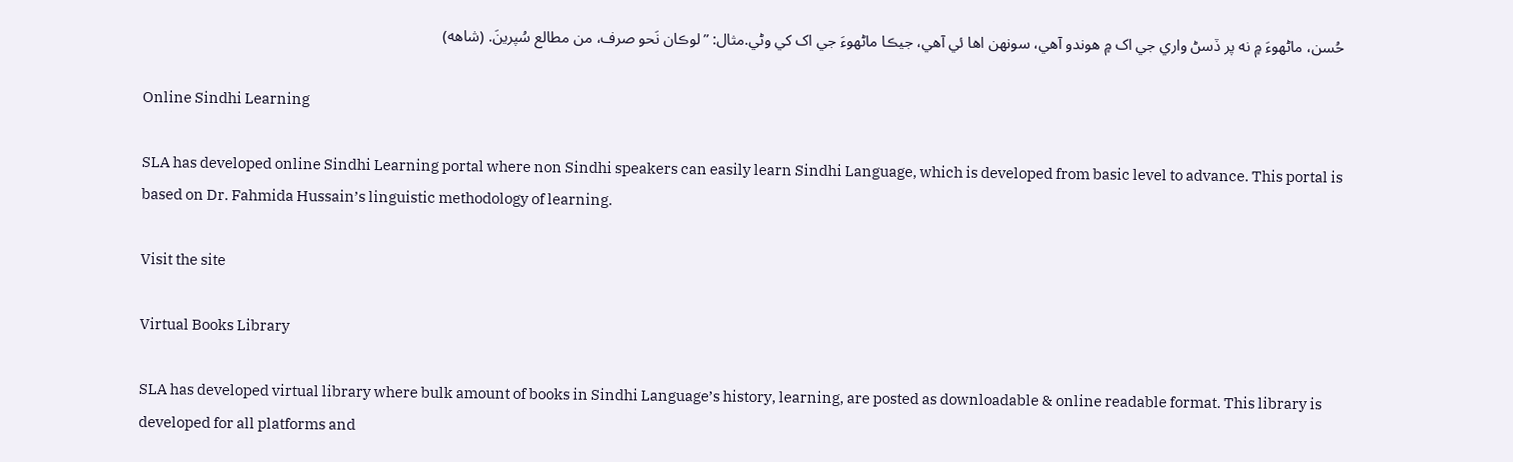حُسن، ماڻهوءَ ۾ نه پر ڏسڻ واري جي اک ۾ هوندو آهي، سونهن اها ئي آهي، جيڪا ماڻهوءَ جي اک کي وڻي.مثال: ”لوڪان نَحو صرف، من مطالع سُپرينَ. (شاهه)

Online Sindhi Learning

SLA has developed online Sindhi Learning portal where non Sindhi speakers can easily learn Sindhi Language, which is developed from basic level to advance. This portal is based on Dr. Fahmida Hussain’s linguistic methodology of learning.

Visit the site

Virtual Books Library

SLA has developed virtual library where bulk amount of books in Sindhi Language’s history, learning, are posted as downloadable & online readable format. This library is developed for all platforms and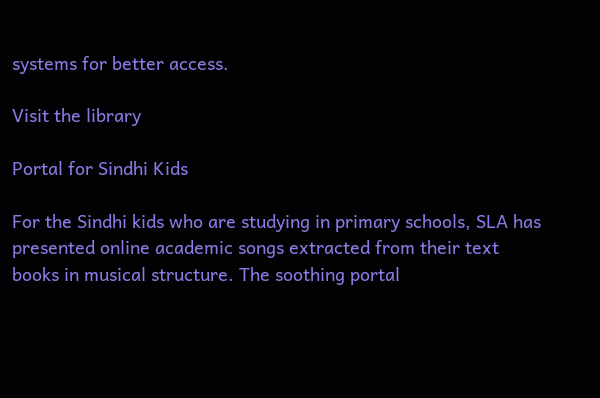systems for better access.

Visit the library

Portal for Sindhi Kids

For the Sindhi kids who are studying in primary schools, SLA has presented online academic songs extracted from their text books in musical structure. The soothing portal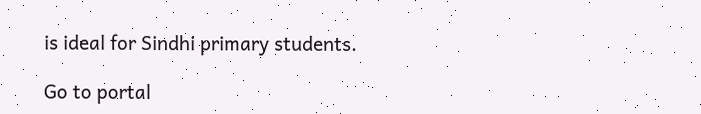is ideal for Sindhi primary students.

Go to portal